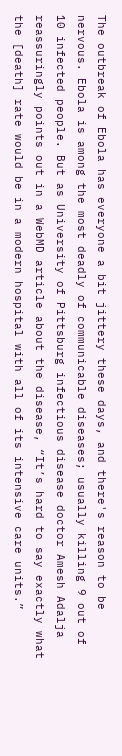The outbreak of Ebola has everyone a bit jittery these days, and there's reason to be nervous. Ebola is among the most deadly of communicable diseases; usually killing 9 out of 10 infected people. But as University of Pittsburg infectious disease doctor Amesh Adalja reassuringly points out in a WebMD article about the disease, “It’s hard to say exactly what the [death] rate would be in a modern hospital with all of its intensive care units.”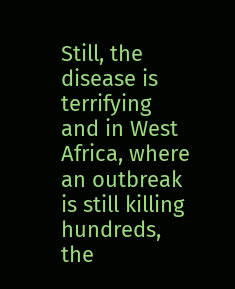Still, the disease is terrifying and in West Africa, where an outbreak is still killing hundreds, the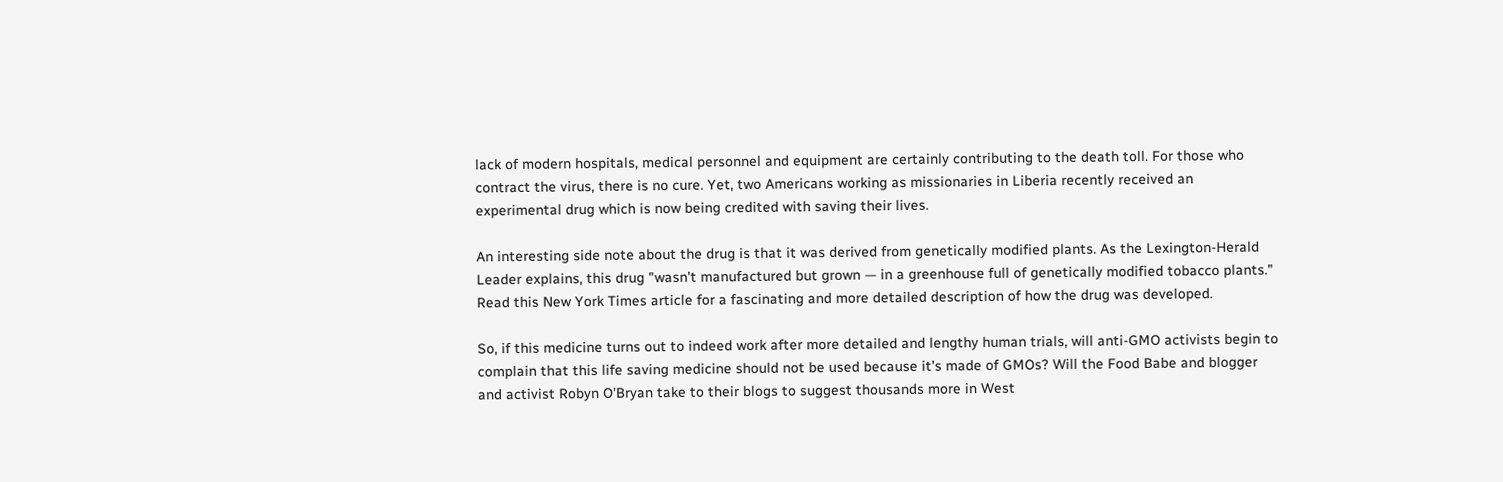lack of modern hospitals, medical personnel and equipment are certainly contributing to the death toll. For those who contract the virus, there is no cure. Yet, two Americans working as missionaries in Liberia recently received an experimental drug which is now being credited with saving their lives.

An interesting side note about the drug is that it was derived from genetically modified plants. As the Lexington-Herald Leader explains, this drug "wasn't manufactured but grown — in a greenhouse full of genetically modified tobacco plants." Read this New York Times article for a fascinating and more detailed description of how the drug was developed.

So, if this medicine turns out to indeed work after more detailed and lengthy human trials, will anti-GMO activists begin to complain that this life saving medicine should not be used because it's made of GMOs? Will the Food Babe and blogger and activist Robyn O'Bryan take to their blogs to suggest thousands more in West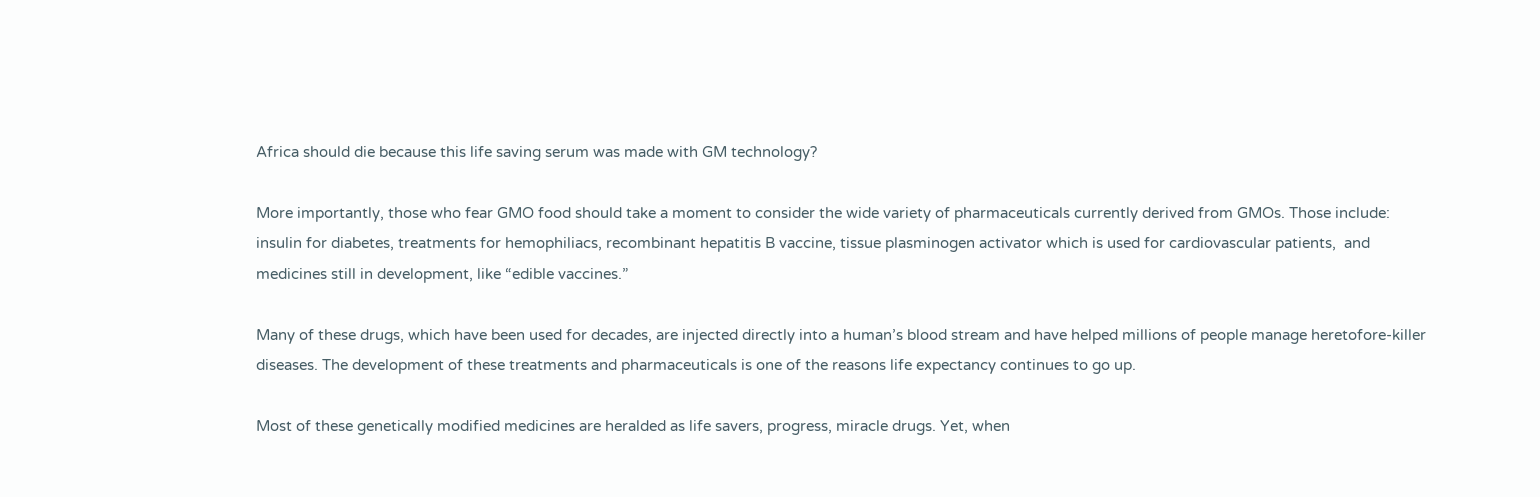Africa should die because this life saving serum was made with GM technology?

More importantly, those who fear GMO food should take a moment to consider the wide variety of pharmaceuticals currently derived from GMOs. Those include: insulin for diabetes, treatments for hemophiliacs, recombinant hepatitis B vaccine, tissue plasminogen activator which is used for cardiovascular patients,  and medicines still in development, like “edible vaccines.”

Many of these drugs, which have been used for decades, are injected directly into a human’s blood stream and have helped millions of people manage heretofore-killer diseases. The development of these treatments and pharmaceuticals is one of the reasons life expectancy continues to go up.

Most of these genetically modified medicines are heralded as life savers, progress, miracle drugs. Yet, when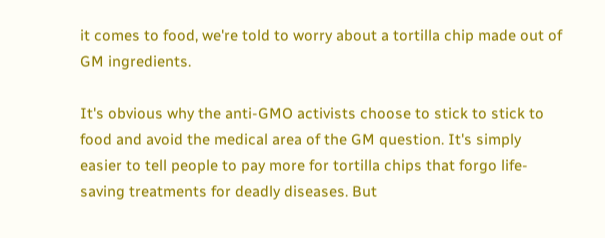it comes to food, we're told to worry about a tortilla chip made out of GM ingredients.

It's obvious why the anti-GMO activists choose to stick to stick to food and avoid the medical area of the GM question. It's simply easier to tell people to pay more for tortilla chips that forgo life-saving treatments for deadly diseases. But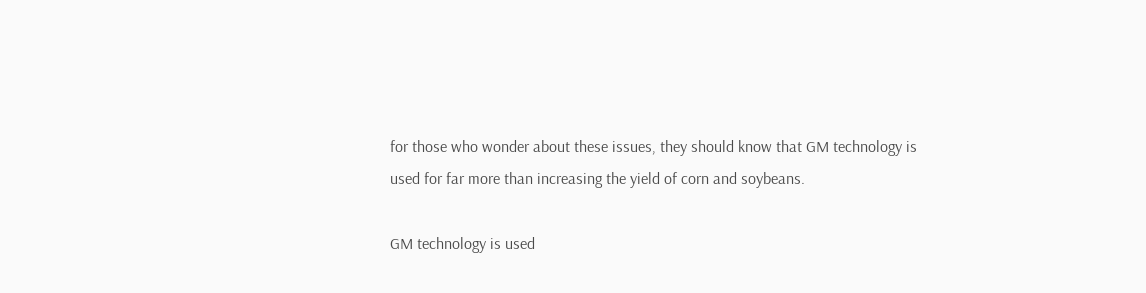for those who wonder about these issues, they should know that GM technology is used for far more than increasing the yield of corn and soybeans.

GM technology is used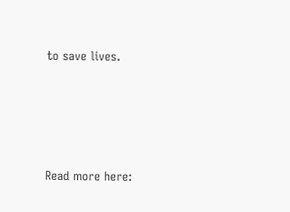to save lives.




Read more here: